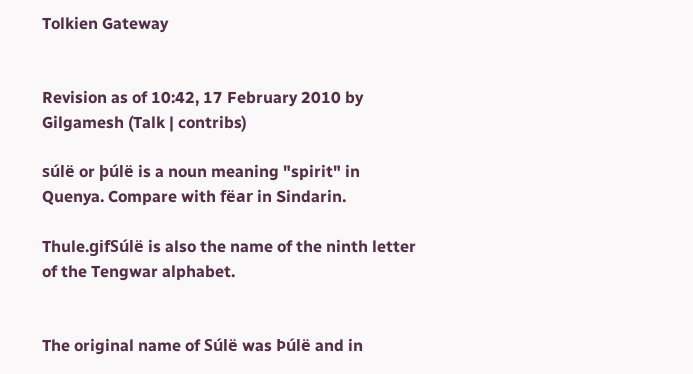Tolkien Gateway


Revision as of 10:42, 17 February 2010 by Gilgamesh (Talk | contribs)

súlë or þúlë is a noun meaning "spirit" in Quenya. Compare with fëar in Sindarin.

Thule.gifSúlë is also the name of the ninth letter of the Tengwar alphabet.


The original name of Súlë was Þúlë and in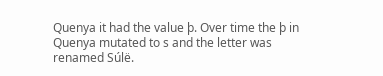Quenya it had the value þ. Over time the þ in Quenya mutated to s and the letter was renamed Súlë.